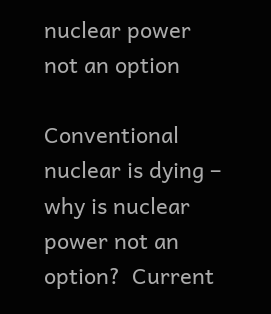nuclear power not an option

Conventional nuclear is dying – why is nuclear power not an option?  Current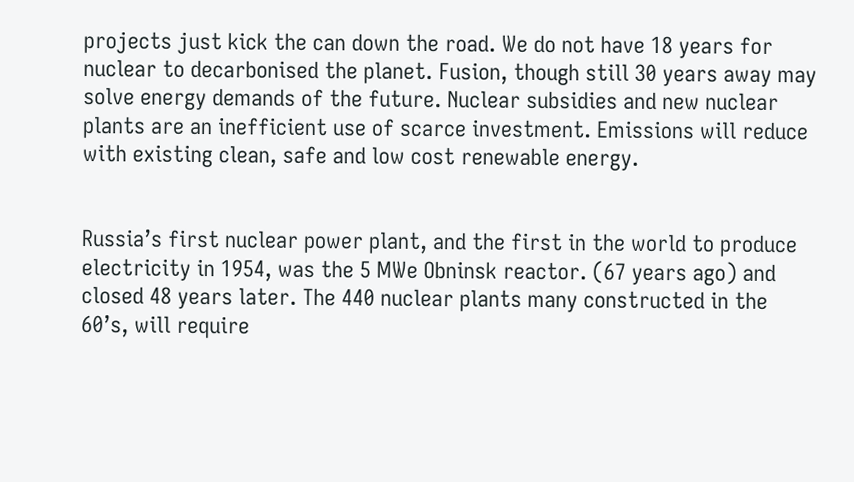projects just kick the can down the road. We do not have 18 years for nuclear to decarbonised the planet. Fusion, though still 30 years away may solve energy demands of the future. Nuclear subsidies and new nuclear plants are an inefficient use of scarce investment. Emissions will reduce with existing clean, safe and low cost renewable energy.


Russia’s first nuclear power plant, and the first in the world to produce electricity in 1954, was the 5 MWe Obninsk reactor. (67 years ago) and closed 48 years later. The 440 nuclear plants many constructed in the 60’s, will require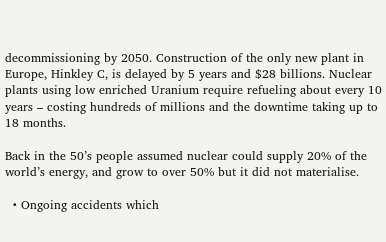decommissioning by 2050. Construction of the only new plant in Europe, Hinkley C, is delayed by 5 years and $28 billions. Nuclear plants using low enriched Uranium require refueling about every 10 years – costing hundreds of millions and the downtime taking up to 18 months.

Back in the 50’s people assumed nuclear could supply 20% of the world’s energy, and grow to over 50% but it did not materialise.

  • Ongoing accidents which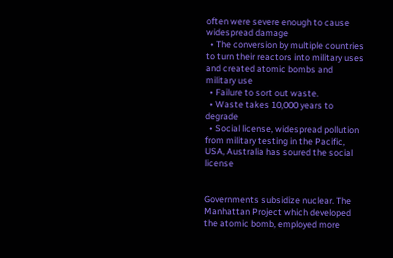often were severe enough to cause widespread damage
  • The conversion by multiple countries to turn their reactors into military uses and created atomic bombs and military use
  • Failure to sort out waste.
  • Waste takes 10,000 years to degrade
  • Social license, widespread pollution from military testing in the Pacific, USA, Australia has soured the social license


Governments subsidize nuclear. The Manhattan Project which developed the atomic bomb, employed more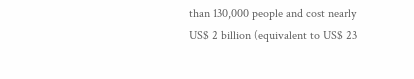than 130,000 people and cost nearly US$ 2 billion (equivalent to US$ 23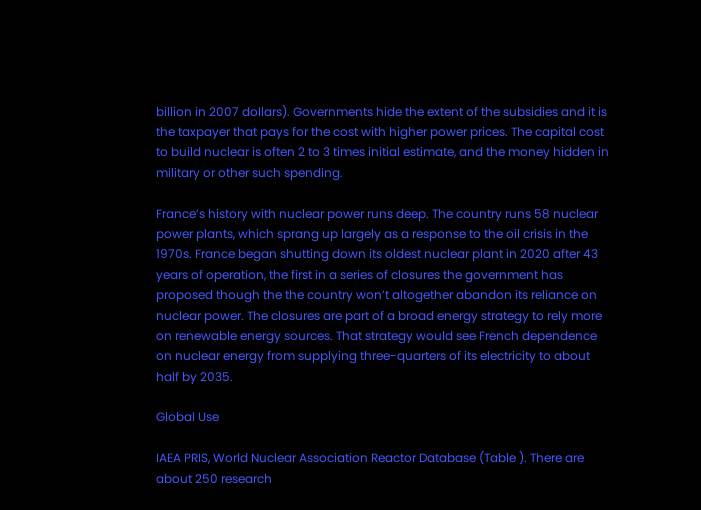billion in 2007 dollars). Governments hide the extent of the subsidies and it is the taxpayer that pays for the cost with higher power prices. The capital cost to build nuclear is often 2 to 3 times initial estimate, and the money hidden in military or other such spending.

France’s history with nuclear power runs deep. The country runs 58 nuclear power plants, which sprang up largely as a response to the oil crisis in the 1970s. France began shutting down its oldest nuclear plant in 2020 after 43 years of operation, the first in a series of closures the government has proposed though the the country won’t altogether abandon its reliance on nuclear power. The closures are part of a broad energy strategy to rely more on renewable energy sources. That strategy would see French dependence on nuclear energy from supplying three-quarters of its electricity to about half by 2035.

Global Use

IAEA PRIS, World Nuclear Association Reactor Database (Table ). There are about 250 research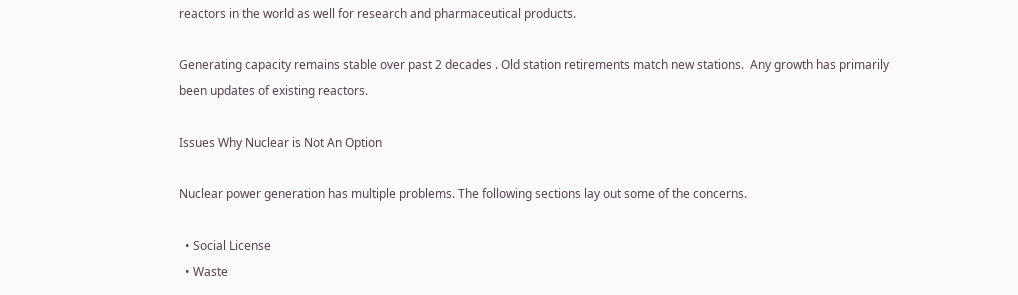reactors in the world as well for research and pharmaceutical products.

Generating capacity remains stable over past 2 decades . Old station retirements match new stations.  Any growth has primarily been updates of existing reactors.

Issues Why Nuclear is Not An Option

Nuclear power generation has multiple problems. The following sections lay out some of the concerns.

  • Social License
  • Waste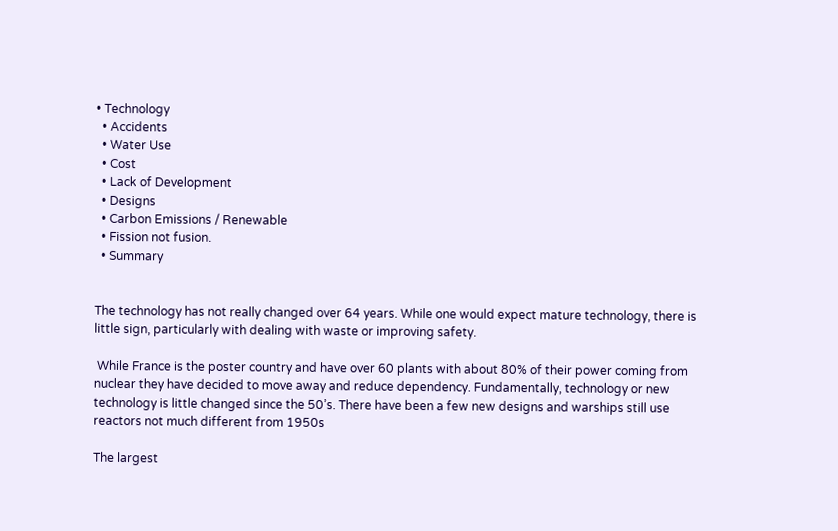• Technology
  • Accidents
  • Water Use
  • Cost
  • Lack of Development
  • Designs
  • Carbon Emissions / Renewable
  • Fission not fusion.
  • Summary


The technology has not really changed over 64 years. While one would expect mature technology, there is little sign, particularly with dealing with waste or improving safety.

 While France is the poster country and have over 60 plants with about 80% of their power coming from nuclear they have decided to move away and reduce dependency. Fundamentally, technology or new technology is little changed since the 50’s. There have been a few new designs and warships still use reactors not much different from 1950s

The largest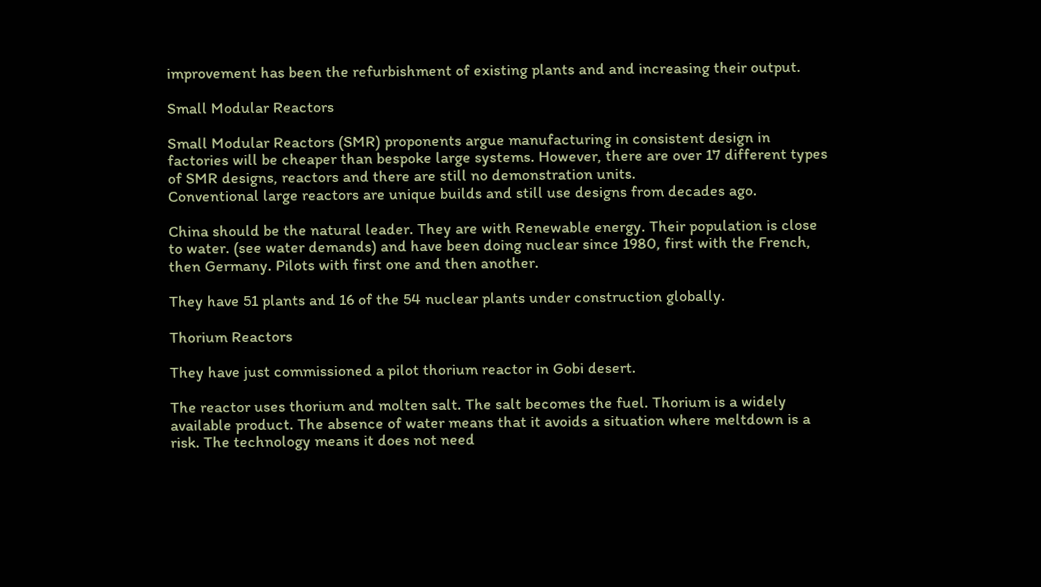improvement has been the refurbishment of existing plants and and increasing their output.

Small Modular Reactors

Small Modular Reactors (SMR) proponents argue manufacturing in consistent design in factories will be cheaper than bespoke large systems. However, there are over 17 different types of SMR designs, reactors and there are still no demonstration units.
Conventional large reactors are unique builds and still use designs from decades ago.

China should be the natural leader. They are with Renewable energy. Their population is close to water. (see water demands) and have been doing nuclear since 1980, first with the French, then Germany. Pilots with first one and then another.

They have 51 plants and 16 of the 54 nuclear plants under construction globally.

Thorium Reactors

They have just commissioned a pilot thorium reactor in Gobi desert.

The reactor uses thorium and molten salt. The salt becomes the fuel. Thorium is a widely available product. The absence of water means that it avoids a situation where meltdown is a risk. The technology means it does not need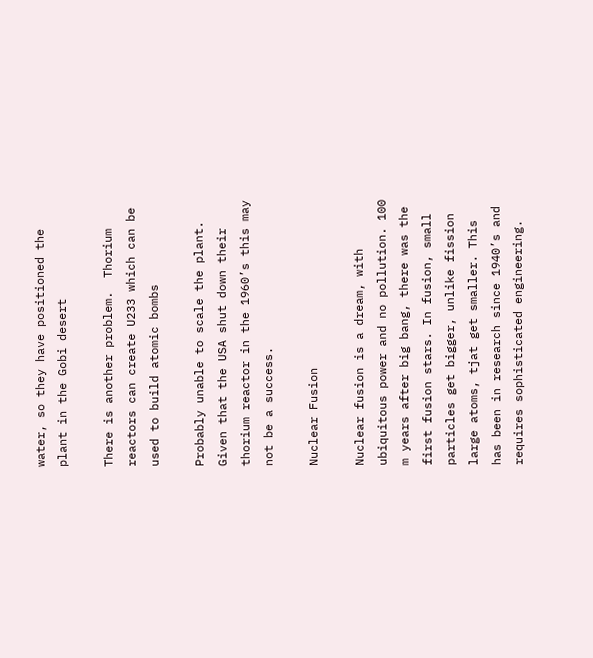water, so they have positioned the plant in the Gobi desert

There is another problem.  Thorium reactors can create U233 which can be used to build atomic bombs

Probably unable to scale the plant. Given that the USA shut down their thorium reactor in the 1960’s this may not be a success.

Nuclear Fusion

Nuclear fusion is a dream, with ubiquitous power and no pollution. 100 m years after big bang, there was the first fusion stars. In fusion, small particles get bigger, unlike fission large atoms, tjat get smaller. This has been in research since 1940’s and requires sophisticated engineering.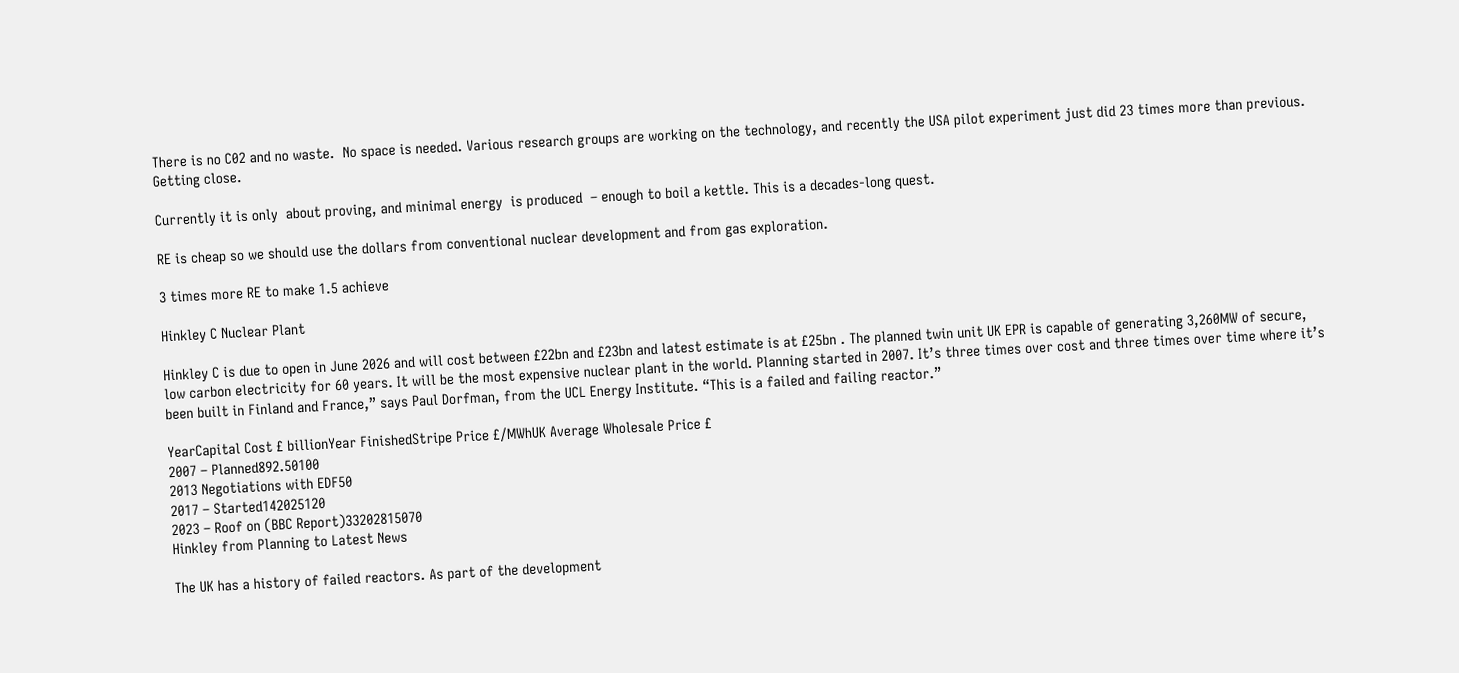There is no C02 and no waste.  No space is needed. Various research groups are working on the technology, and recently the USA pilot experiment just did 23 times more than previous. Getting close.

Currently it is only  about proving, and minimal energy  is produced  – enough to boil a kettle. This is a decades-long quest.

RE is cheap so we should use the dollars from conventional nuclear development and from gas exploration.

3 times more RE to make 1.5 achieve

Hinkley C Nuclear Plant

Hinkley C is due to open in June 2026 and will cost between £22bn and £23bn and latest estimate is at £25bn . The planned twin unit UK EPR is capable of generating 3,260MW of secure, low carbon electricity for 60 years. It will be the most expensive nuclear plant in the world. Planning started in 2007. It’s three times over cost and three times over time where it’s been built in Finland and France,” says Paul Dorfman, from the UCL Energy Institute. “This is a failed and failing reactor.”

YearCapital Cost £ billionYear FinishedStripe Price £/MWhUK Average Wholesale Price £
2007 – Planned892.50100
2013 Negotiations with EDF50
2017 – Started142025120
2023 – Roof on (BBC Report)33202815070
Hinkley from Planning to Latest News

The UK has a history of failed reactors. As part of the development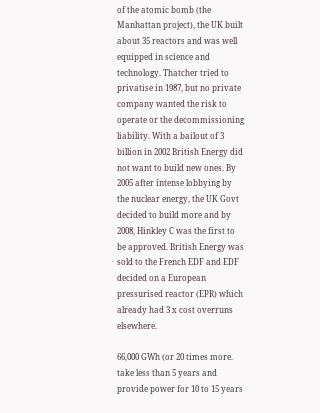of the atomic bomb (the Manhattan project), the UK built about 35 reactors and was well equipped in science and technology. Thatcher tried to privatise in 1987, but no private company wanted the risk to operate or the decommissioning liability. With a bailout of 3 billion in 2002 British Energy did not want to build new ones. By 2005 after intense lobbying by the nuclear energy, the UK Govt decided to build more and by 2008, Hinkley C was the first to be approved. British Energy was sold to the French EDF and EDF decided on a European pressurised reactor (EPR) which already had 3 x cost overruns elsewhere.

66,000 GWh (or 20 times more. take less than 5 years and provide power for 10 to 15 years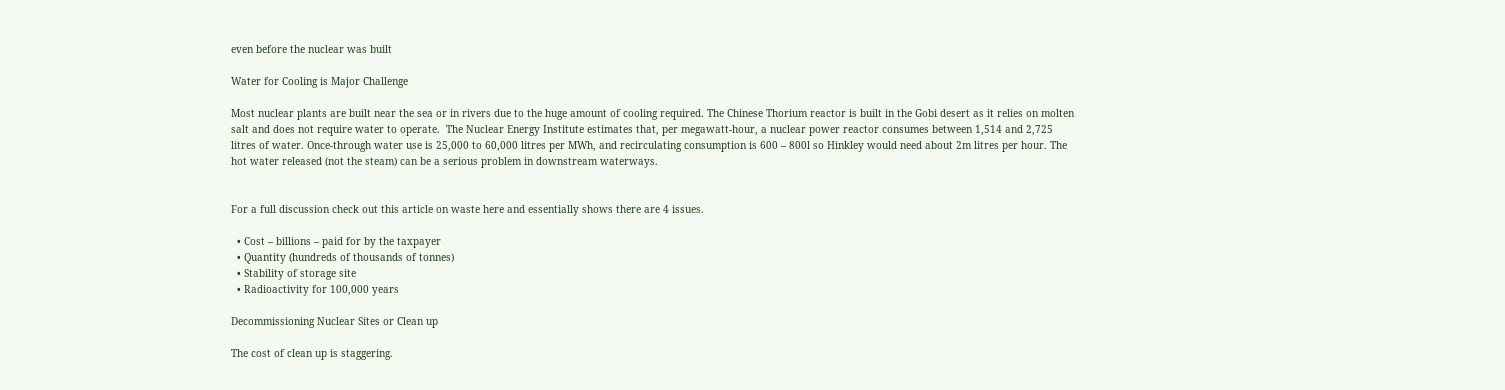even before the nuclear was built

Water for Cooling is Major Challenge

Most nuclear plants are built near the sea or in rivers due to the huge amount of cooling required. The Chinese Thorium reactor is built in the Gobi desert as it relies on molten salt and does not require water to operate.  The Nuclear Energy Institute estimates that, per megawatt-hour, a nuclear power reactor consumes between 1,514 and 2,725 litres of water. Once-through water use is 25,000 to 60,000 litres per MWh, and recirculating consumption is 600 – 800l so Hinkley would need about 2m litres per hour. The hot water released (not the steam) can be a serious problem in downstream waterways.


For a full discussion check out this article on waste here and essentially shows there are 4 issues.

  • Cost – billions – paid for by the taxpayer
  • Quantity (hundreds of thousands of tonnes)
  • Stability of storage site
  • Radioactivity for 100,000 years

Decommissioning Nuclear Sites or Clean up

The cost of clean up is staggering.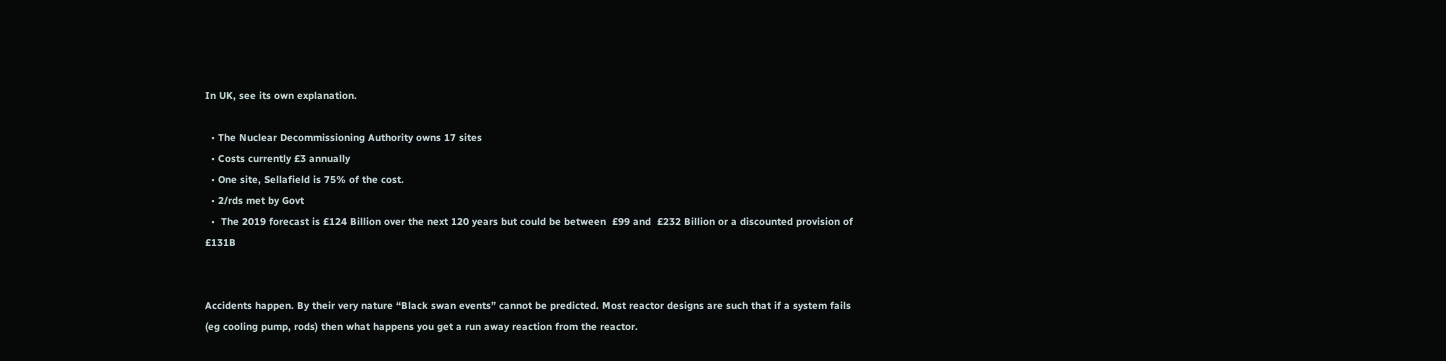In UK, see its own explanation.

  • The Nuclear Decommissioning Authority owns 17 sites
  • Costs currently £3 annually
  • One site, Sellafield is 75% of the cost.
  • 2/rds met by Govt
  •  The 2019 forecast is £124 Billion over the next 120 years but could be between  £99 and  £232 Billion or a discounted provision of  £131B


Accidents happen. By their very nature “Black swan events” cannot be predicted. Most reactor designs are such that if a system fails (eg cooling pump, rods) then what happens you get a run away reaction from the reactor.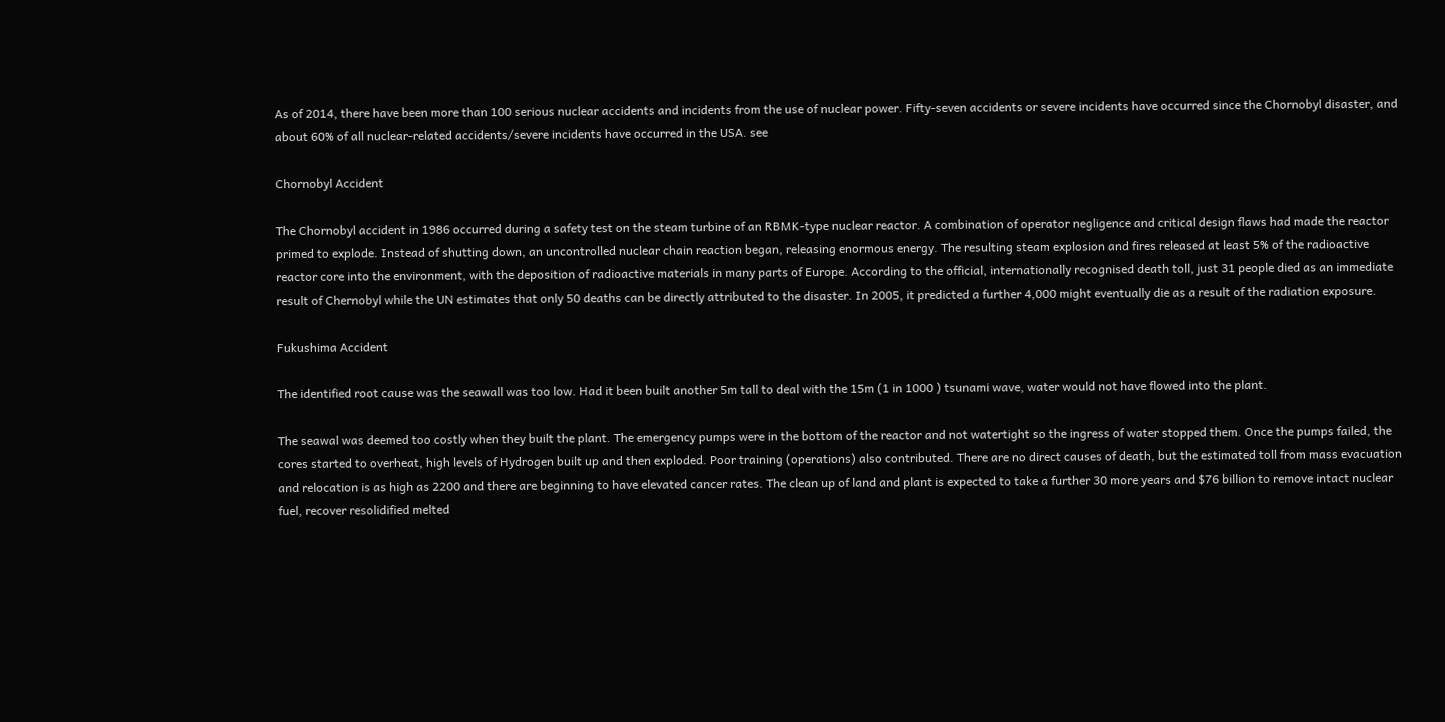As of 2014, there have been more than 100 serious nuclear accidents and incidents from the use of nuclear power. Fifty-seven accidents or severe incidents have occurred since the Chornobyl disaster, and about 60% of all nuclear-related accidents/severe incidents have occurred in the USA. see

Chornobyl Accident

The Chornobyl accident in 1986 occurred during a safety test on the steam turbine of an RBMK-type nuclear reactor. A combination of operator negligence and critical design flaws had made the reactor primed to explode. Instead of shutting down, an uncontrolled nuclear chain reaction began, releasing enormous energy. The resulting steam explosion and fires released at least 5% of the radioactive reactor core into the environment, with the deposition of radioactive materials in many parts of Europe. According to the official, internationally recognised death toll, just 31 people died as an immediate result of Chernobyl while the UN estimates that only 50 deaths can be directly attributed to the disaster. In 2005, it predicted a further 4,000 might eventually die as a result of the radiation exposure.

Fukushima Accident

The identified root cause was the seawall was too low. Had it been built another 5m tall to deal with the 15m (1 in 1000 ) tsunami wave, water would not have flowed into the plant.

The seawal was deemed too costly when they built the plant. The emergency pumps were in the bottom of the reactor and not watertight so the ingress of water stopped them. Once the pumps failed, the cores started to overheat, high levels of Hydrogen built up and then exploded. Poor training (operations) also contributed. There are no direct causes of death, but the estimated toll from mass evacuation and relocation is as high as 2200 and there are beginning to have elevated cancer rates. The clean up of land and plant is expected to take a further 30 more years and $76 billion to remove intact nuclear fuel, recover resolidified melted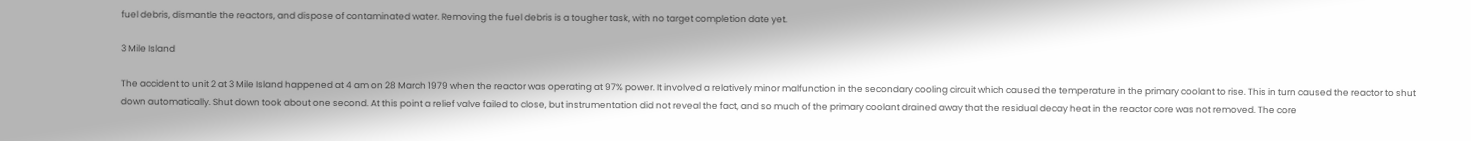fuel debris, dismantle the reactors, and dispose of contaminated water. Removing the fuel debris is a tougher task, with no target completion date yet.

3 Mile Island

The accident to unit 2 at 3 Mile Island happened at 4 am on 28 March 1979 when the reactor was operating at 97% power. It involved a relatively minor malfunction in the secondary cooling circuit which caused the temperature in the primary coolant to rise. This in turn caused the reactor to shut down automatically. Shut down took about one second. At this point a relief valve failed to close, but instrumentation did not reveal the fact, and so much of the primary coolant drained away that the residual decay heat in the reactor core was not removed. The core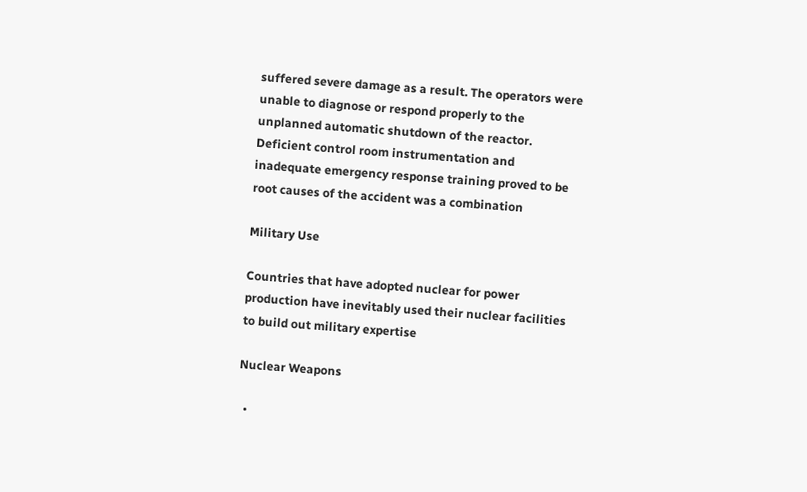suffered severe damage as a result. The operators were unable to diagnose or respond properly to the unplanned automatic shutdown of the reactor. Deficient control room instrumentation and inadequate emergency response training proved to be root causes of the accident was a combination

Military Use

Countries that have adopted nuclear for power production have inevitably used their nuclear facilities to build out military expertise

Nuclear Weapons

  •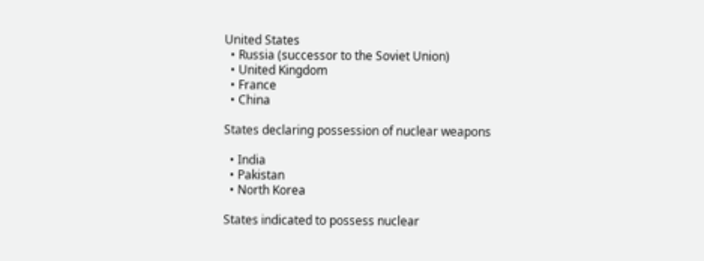United States
  • Russia (successor to the Soviet Union)
  • United Kingdom
  • France
  • China

States declaring possession of nuclear weapons

  • India
  • Pakistan
  • North Korea

States indicated to possess nuclear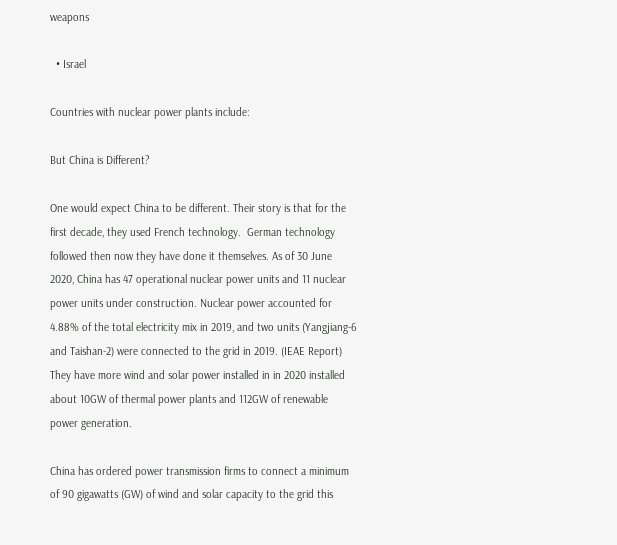weapons

  • Israel

Countries with nuclear power plants include:

But China is Different?

One would expect China to be different. Their story is that for the first decade, they used French technology.  German technology followed then now they have done it themselves. As of 30 June 2020, China has 47 operational nuclear power units and 11 nuclear power units under construction. Nuclear power accounted for 4.88% of the total electricity mix in 2019, and two units (Yangjiang-6 and Taishan-2) were connected to the grid in 2019. (IEAE Report) They have more wind and solar power installed in in 2020 installed about 10GW of thermal power plants and 112GW of renewable power generation.

China has ordered power transmission firms to connect a minimum of 90 gigawatts (GW) of wind and solar capacity to the grid this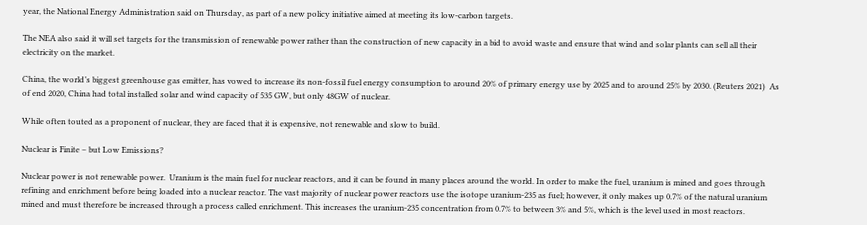year, the National Energy Administration said on Thursday, as part of a new policy initiative aimed at meeting its low-carbon targets.

The NEA also said it will set targets for the transmission of renewable power rather than the construction of new capacity in a bid to avoid waste and ensure that wind and solar plants can sell all their electricity on the market.

China, the world’s biggest greenhouse gas emitter, has vowed to increase its non-fossil fuel energy consumption to around 20% of primary energy use by 2025 and to around 25% by 2030. (Reuters 2021)  As of end 2020, China had total installed solar and wind capacity of 535 GW, but only 48GW of nuclear.

While often touted as a proponent of nuclear, they are faced that it is expensive, not renewable and slow to build.

Nuclear is Finite – but Low Emissions?

Nuclear power is not renewable power.  Uranium is the main fuel for nuclear reactors, and it can be found in many places around the world. In order to make the fuel, uranium is mined and goes through refining and enrichment before being loaded into a nuclear reactor. The vast majority of nuclear power reactors use the isotope uranium-235 as fuel; however, it only makes up 0.7% of the natural uranium mined and must therefore be increased through a process called enrichment. This increases the uranium-235 concentration from 0.7% to between 3% and 5%, which is the level used in most reactors.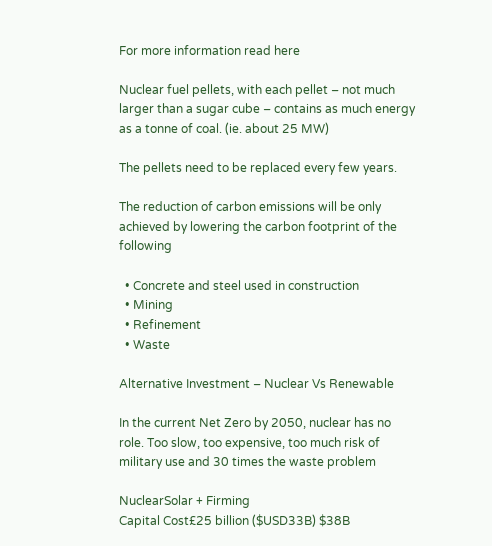For more information read here

Nuclear fuel pellets, with each pellet – not much larger than a sugar cube – contains as much energy as a tonne of coal. (ie. about 25 MW)

The pellets need to be replaced every few years.

The reduction of carbon emissions will be only achieved by lowering the carbon footprint of the following

  • Concrete and steel used in construction
  • Mining
  • Refinement
  • Waste

Alternative Investment – Nuclear Vs Renewable

In the current Net Zero by 2050, nuclear has no role. Too slow, too expensive, too much risk of military use and 30 times the waste problem

NuclearSolar + Firming
Capital Cost£25 billion ($USD33B) $38B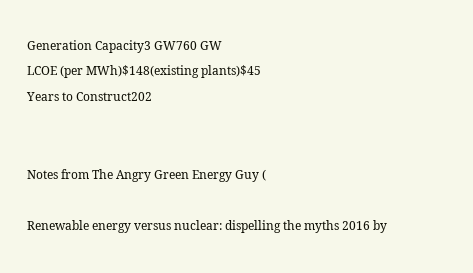Generation Capacity3 GW760 GW
LCOE (per MWh)$148(existing plants)$45
Years to Construct202


Notes from The Angry Green Energy Guy (

Renewable energy versus nuclear: dispelling the myths 2016 by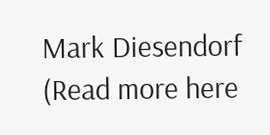Mark Diesendorf (Read more here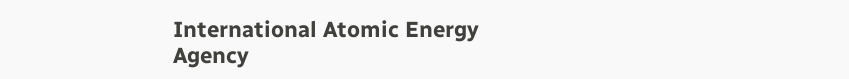International Atomic Energy Agency